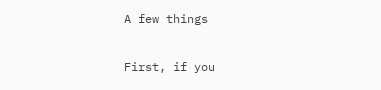A few things

First, if you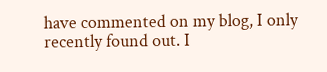have commented on my blog, I only recently found out. I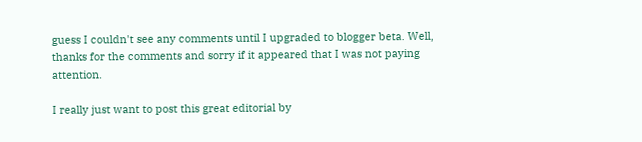guess I couldn't see any comments until I upgraded to blogger beta. Well, thanks for the comments and sorry if it appeared that I was not paying attention.

I really just want to post this great editorial by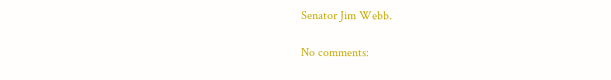Senator Jim Webb.

No comments: